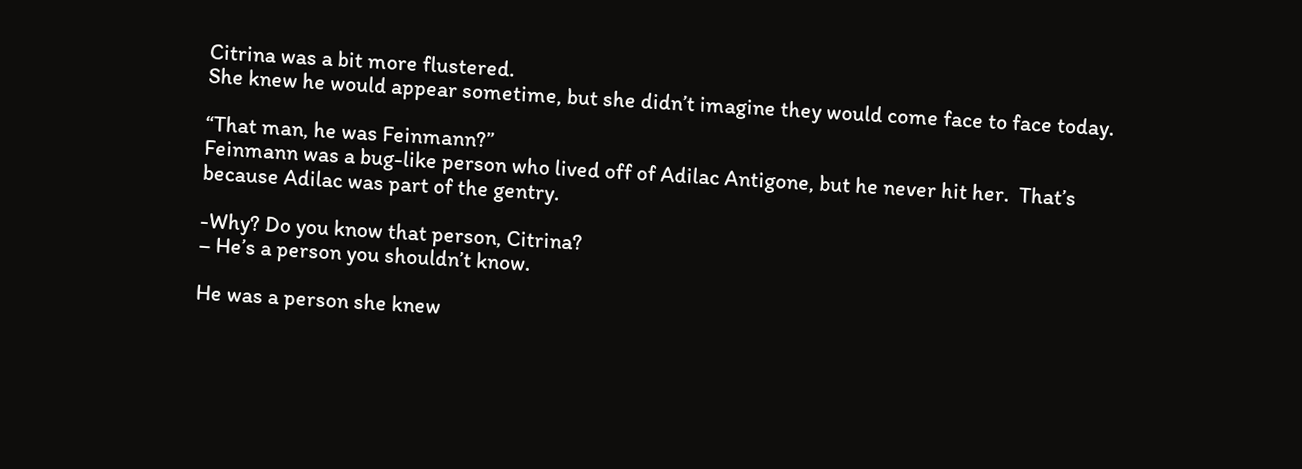Citrina was a bit more flustered.
She knew he would appear sometime, but she didn’t imagine they would come face to face today.

“That man, he was Feinmann?”
Feinmann was a bug-like person who lived off of Adilac Antigone, but he never hit her.  That’s because Adilac was part of the gentry.

-Why? Do you know that person, Citrina?
– He’s a person you shouldn’t know.

He was a person she knew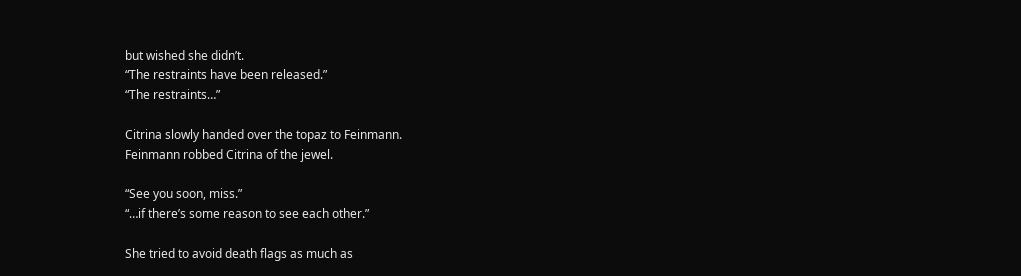but wished she didn’t.
“The restraints have been released.”
“The restraints…”

Citrina slowly handed over the topaz to Feinmann.
Feinmann robbed Citrina of the jewel.

“See you soon, miss.”
“…if there’s some reason to see each other.”

She tried to avoid death flags as much as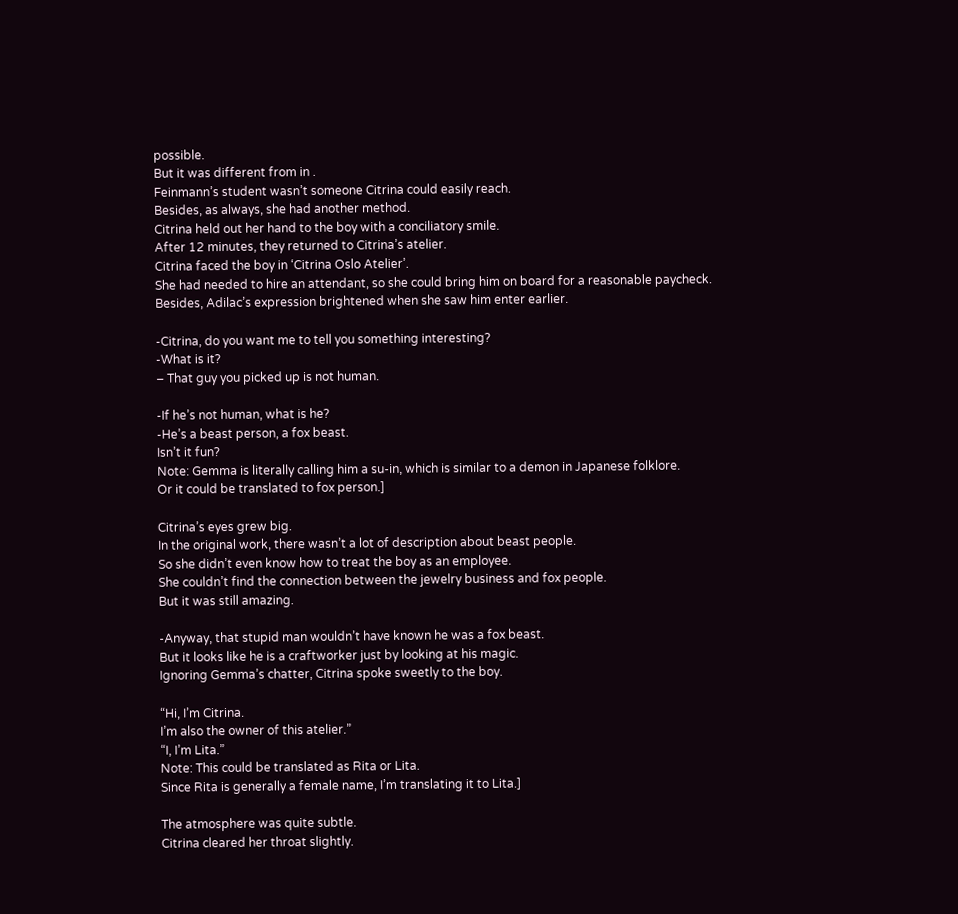possible.
But it was different from in .
Feinmann’s student wasn’t someone Citrina could easily reach.
Besides, as always, she had another method.
Citrina held out her hand to the boy with a conciliatory smile.
After 12 minutes, they returned to Citrina’s atelier.
Citrina faced the boy in ‘Citrina Oslo Atelier’.
She had needed to hire an attendant, so she could bring him on board for a reasonable paycheck.
Besides, Adilac’s expression brightened when she saw him enter earlier.

-Citrina, do you want me to tell you something interesting?
-What is it?
– That guy you picked up is not human.

-If he’s not human, what is he?
-He’s a beast person, a fox beast.
Isn’t it fun?
Note: Gemma is literally calling him a su-in, which is similar to a demon in Japanese folklore.
Or it could be translated to fox person.]

Citrina’s eyes grew big.
In the original work, there wasn’t a lot of description about beast people.
So she didn’t even know how to treat the boy as an employee.
She couldn’t find the connection between the jewelry business and fox people.
But it was still amazing.

-Anyway, that stupid man wouldn’t have known he was a fox beast.
But it looks like he is a craftworker just by looking at his magic.
Ignoring Gemma’s chatter, Citrina spoke sweetly to the boy.

“Hi, I’m Citrina.
I’m also the owner of this atelier.”
“I, I’m Lita.”
Note: This could be translated as Rita or Lita.
Since Rita is generally a female name, I’m translating it to Lita.]

The atmosphere was quite subtle.
Citrina cleared her throat slightly.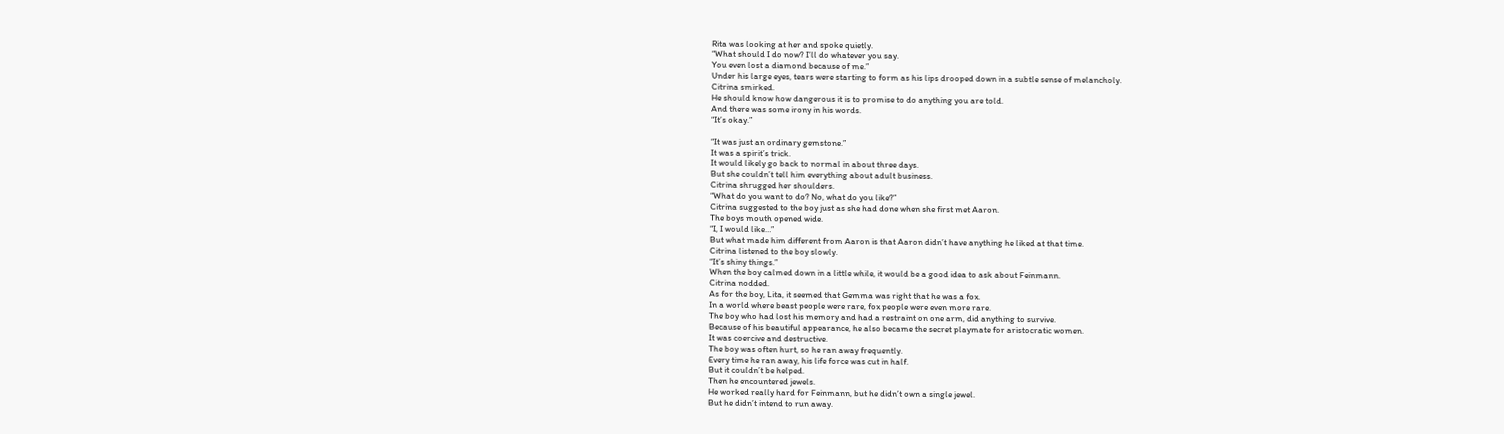Rita was looking at her and spoke quietly.
“What should I do now? I’ll do whatever you say.
You even lost a diamond because of me.”
Under his large eyes, tears were starting to form as his lips drooped down in a subtle sense of melancholy.
Citrina smirked.
He should know how dangerous it is to promise to do anything you are told.
And there was some irony in his words.
“It’s okay.”

“It was just an ordinary gemstone.”
It was a spirit’s trick.
It would likely go back to normal in about three days.
But she couldn’t tell him everything about adult business.
Citrina shrugged her shoulders.
“What do you want to do? No, what do you like?”
Citrina suggested to the boy just as she had done when she first met Aaron.
The boys mouth opened wide.
“I, I would like…”
But what made him different from Aaron is that Aaron didn’t have anything he liked at that time.
Citrina listened to the boy slowly.
“It’s shiny things.”
When the boy calmed down in a little while, it would be a good idea to ask about Feinmann.
Citrina nodded.
As for the boy, Lita, it seemed that Gemma was right that he was a fox.
In a world where beast people were rare, fox people were even more rare.
The boy who had lost his memory and had a restraint on one arm, did anything to survive.
Because of his beautiful appearance, he also became the secret playmate for aristocratic women.
It was coercive and destructive.
The boy was often hurt, so he ran away frequently.
Every time he ran away, his life force was cut in half.
But it couldn’t be helped.
Then he encountered jewels.
He worked really hard for Feinmann, but he didn’t own a single jewel.
But he didn’t intend to run away.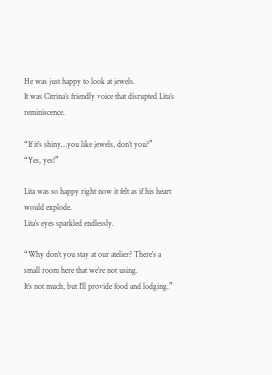He was just happy to look at jewels.
It was Citrina’s friendly voice that disrupted Lita’s reminiscence.

“If it’s shiny…you like jewels, don’t you?”
“Yes, yes!”

Lita was so happy right now it felt as if his heart would explode.
Lita’s eyes sparkled endlessly.

“Why don’t you stay at our atelier? There’s a small room here that we’re not using.
It’s not much, but I’ll provide food and lodging.”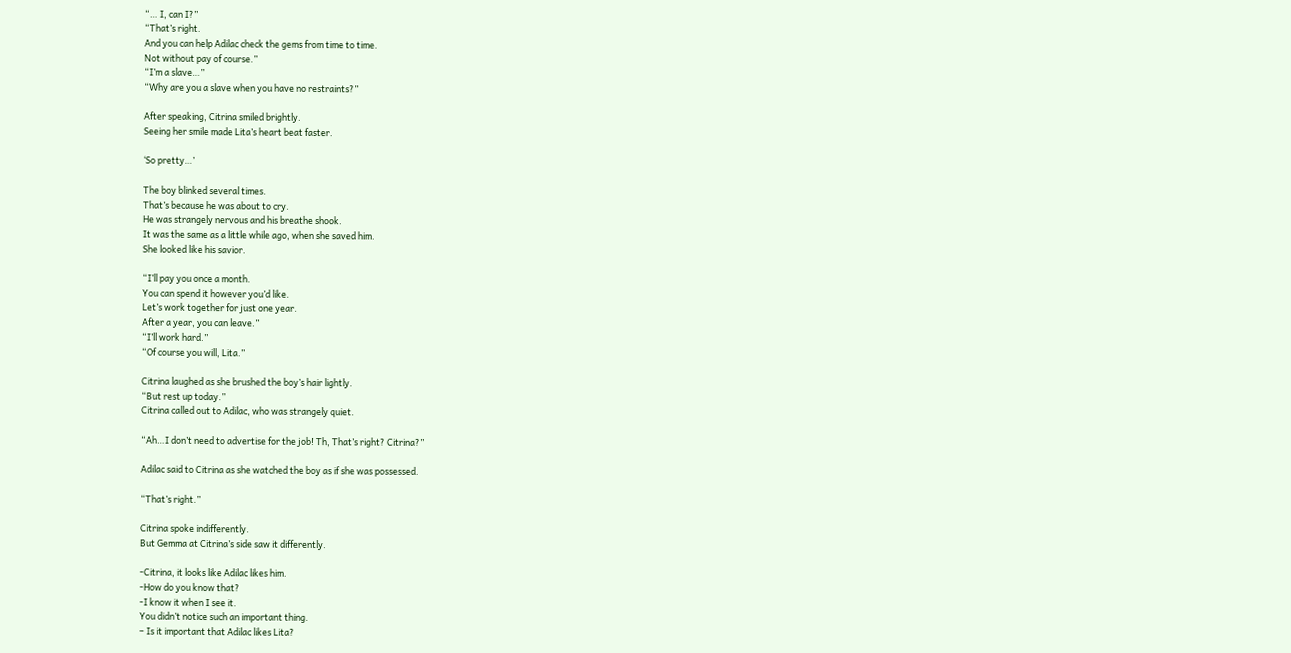“… I, can I?”
“That’s right.
And you can help Adilac check the gems from time to time.
Not without pay of course.”
“I’m a slave…”
“Why are you a slave when you have no restraints?”

After speaking, Citrina smiled brightly.
Seeing her smile made Lita’s heart beat faster.

‘So pretty…’

The boy blinked several times.
That’s because he was about to cry.
He was strangely nervous and his breathe shook.
It was the same as a little while ago, when she saved him.
She looked like his savior.

“I’ll pay you once a month.
You can spend it however you’d like.
Let’s work together for just one year.
After a year, you can leave.”
“I’ll work hard.”
“Of course you will, Lita.”

Citrina laughed as she brushed the boy’s hair lightly.
“But rest up today.”
Citrina called out to Adilac, who was strangely quiet.

“Ah…I don’t need to advertise for the job! Th, That’s right? Citrina?”

Adilac said to Citrina as she watched the boy as if she was possessed.

“That’s right.”

Citrina spoke indifferently.
But Gemma at Citrina’s side saw it differently.

-Citrina, it looks like Adilac likes him.
-How do you know that?
-I know it when I see it.
You didn’t notice such an important thing.
– Is it important that Adilac likes Lita?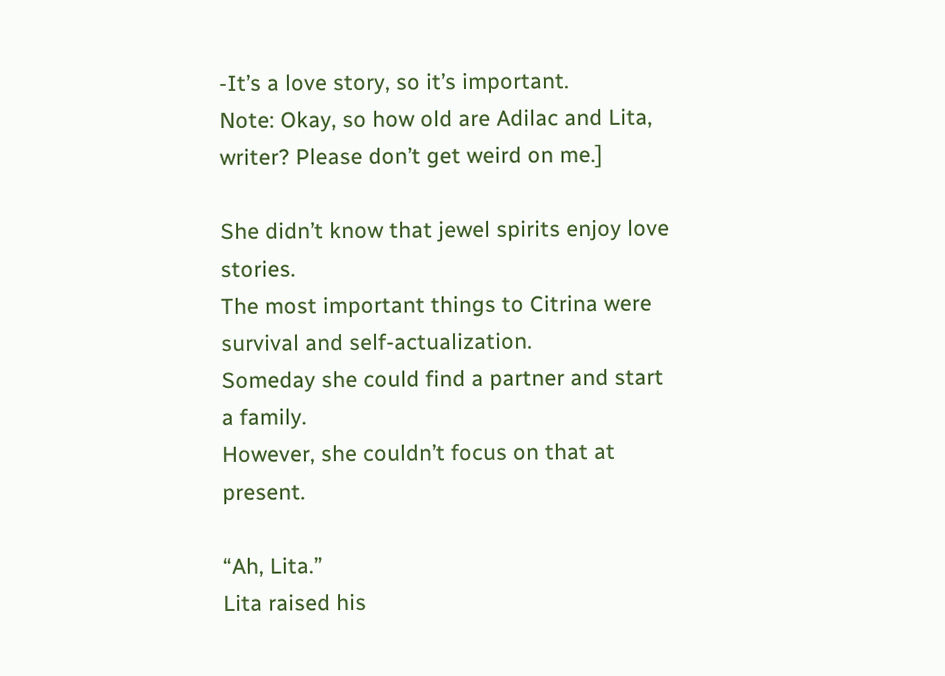-It’s a love story, so it’s important.
Note: Okay, so how old are Adilac and Lita, writer? Please don’t get weird on me.]

She didn’t know that jewel spirits enjoy love stories.
The most important things to Citrina were survival and self-actualization.
Someday she could find a partner and start a family.
However, she couldn’t focus on that at present.

“Ah, Lita.”
Lita raised his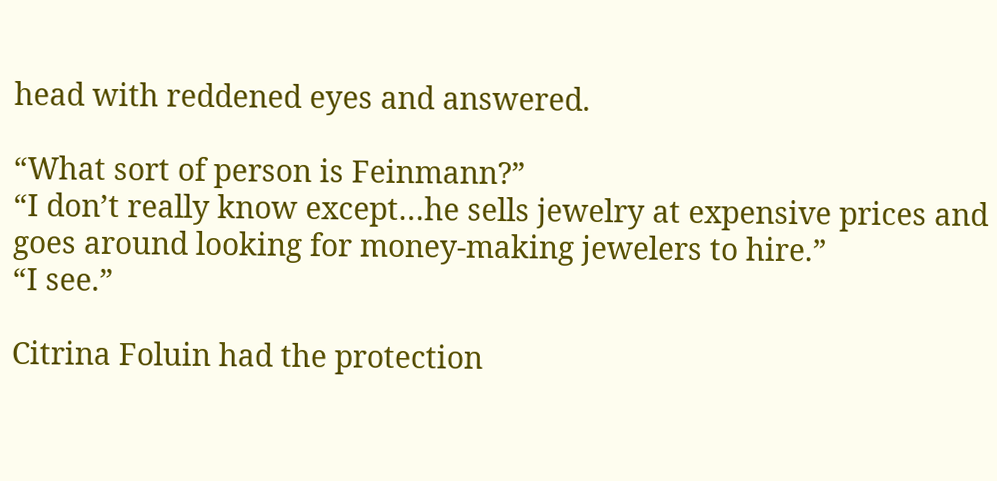head with reddened eyes and answered.

“What sort of person is Feinmann?”
“I don’t really know except…he sells jewelry at expensive prices and goes around looking for money-making jewelers to hire.”
“I see.”

Citrina Foluin had the protection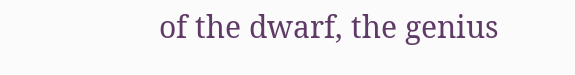of the dwarf, the genius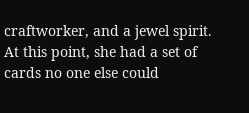craftworker, and a jewel spirit.
At this point, she had a set of cards no one else could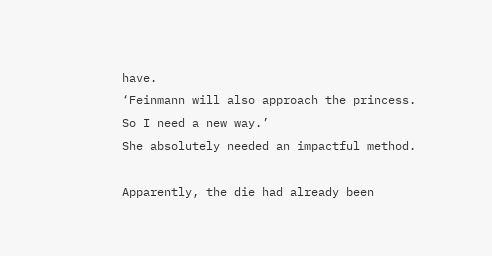have.
‘Feinmann will also approach the princess.
So I need a new way.’
She absolutely needed an impactful method.

Apparently, the die had already been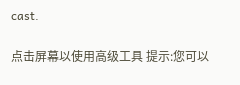cast.

点击屏幕以使用高级工具 提示:您可以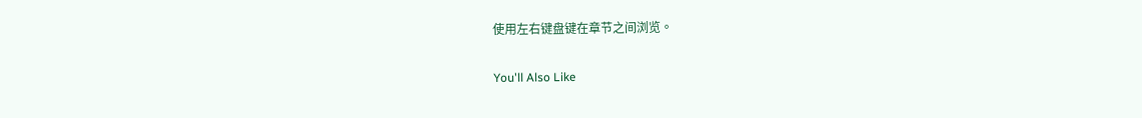使用左右键盘键在章节之间浏览。

You'll Also Like